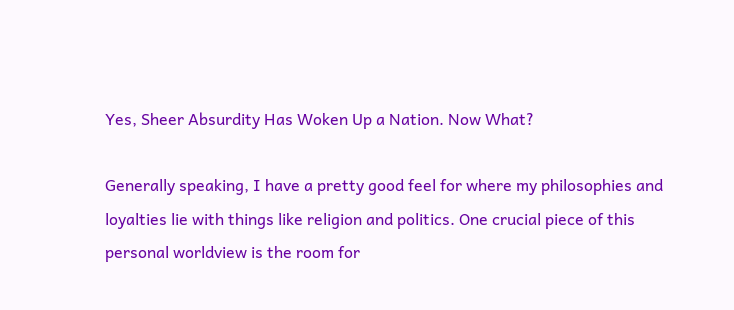Yes, Sheer Absurdity Has Woken Up a Nation. Now What?

Generally speaking, I have a pretty good feel for where my philosophies and loyalties lie with things like religion and politics. One crucial piece of this personal worldview is the room for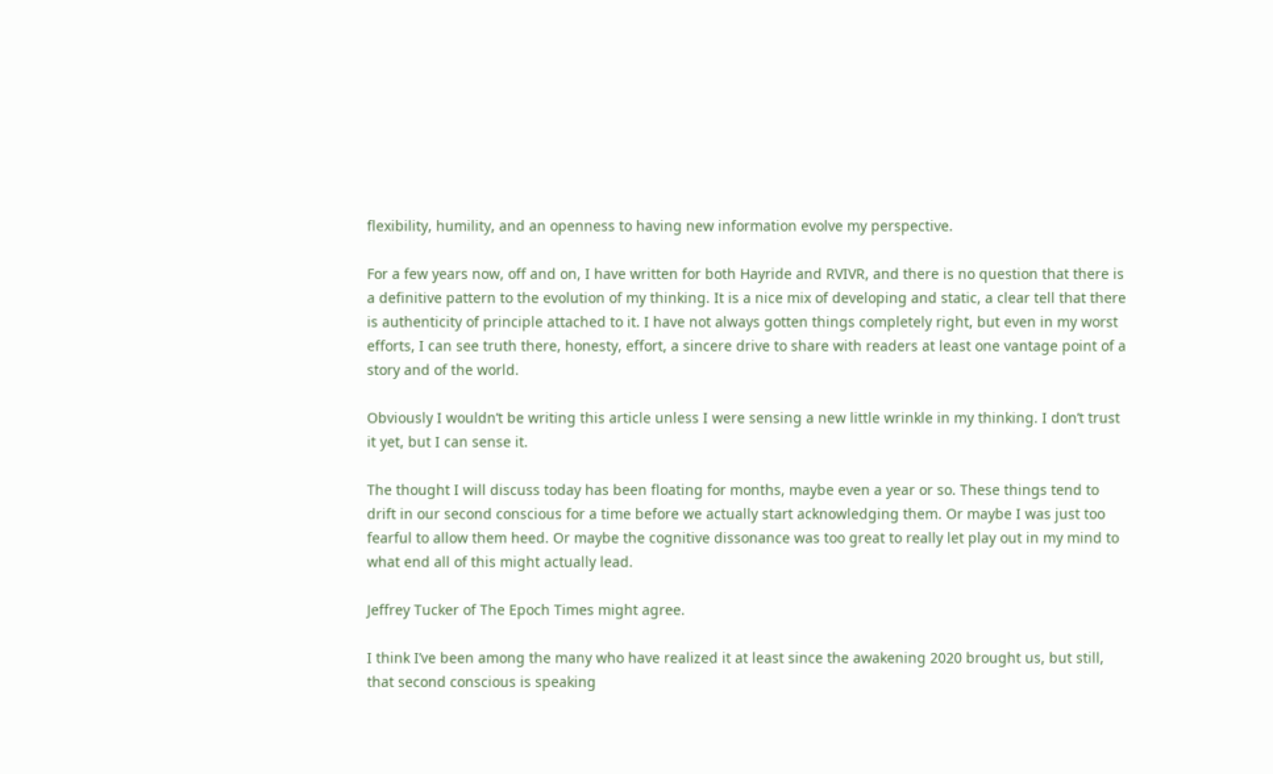flexibility, humility, and an openness to having new information evolve my perspective.

For a few years now, off and on, I have written for both Hayride and RVIVR, and there is no question that there is a definitive pattern to the evolution of my thinking. It is a nice mix of developing and static, a clear tell that there is authenticity of principle attached to it. I have not always gotten things completely right, but even in my worst efforts, I can see truth there, honesty, effort, a sincere drive to share with readers at least one vantage point of a story and of the world.

Obviously I wouldn’t be writing this article unless I were sensing a new little wrinkle in my thinking. I don’t trust it yet, but I can sense it.

The thought I will discuss today has been floating for months, maybe even a year or so. These things tend to drift in our second conscious for a time before we actually start acknowledging them. Or maybe I was just too fearful to allow them heed. Or maybe the cognitive dissonance was too great to really let play out in my mind to what end all of this might actually lead.

Jeffrey Tucker of The Epoch Times might agree.

I think I’ve been among the many who have realized it at least since the awakening 2020 brought us, but still, that second conscious is speaking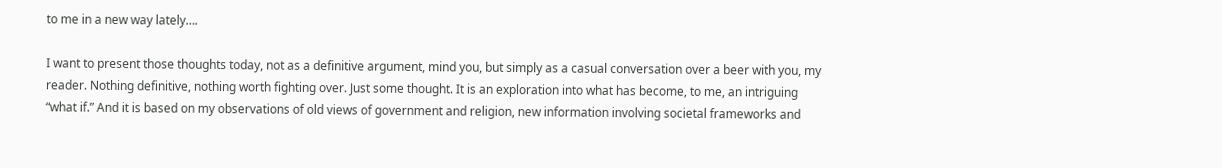to me in a new way lately….

I want to present those thoughts today, not as a definitive argument, mind you, but simply as a casual conversation over a beer with you, my reader. Nothing definitive, nothing worth fighting over. Just some thought. It is an exploration into what has become, to me, an intriguing “what if.” And it is based on my observations of old views of government and religion, new information involving societal frameworks and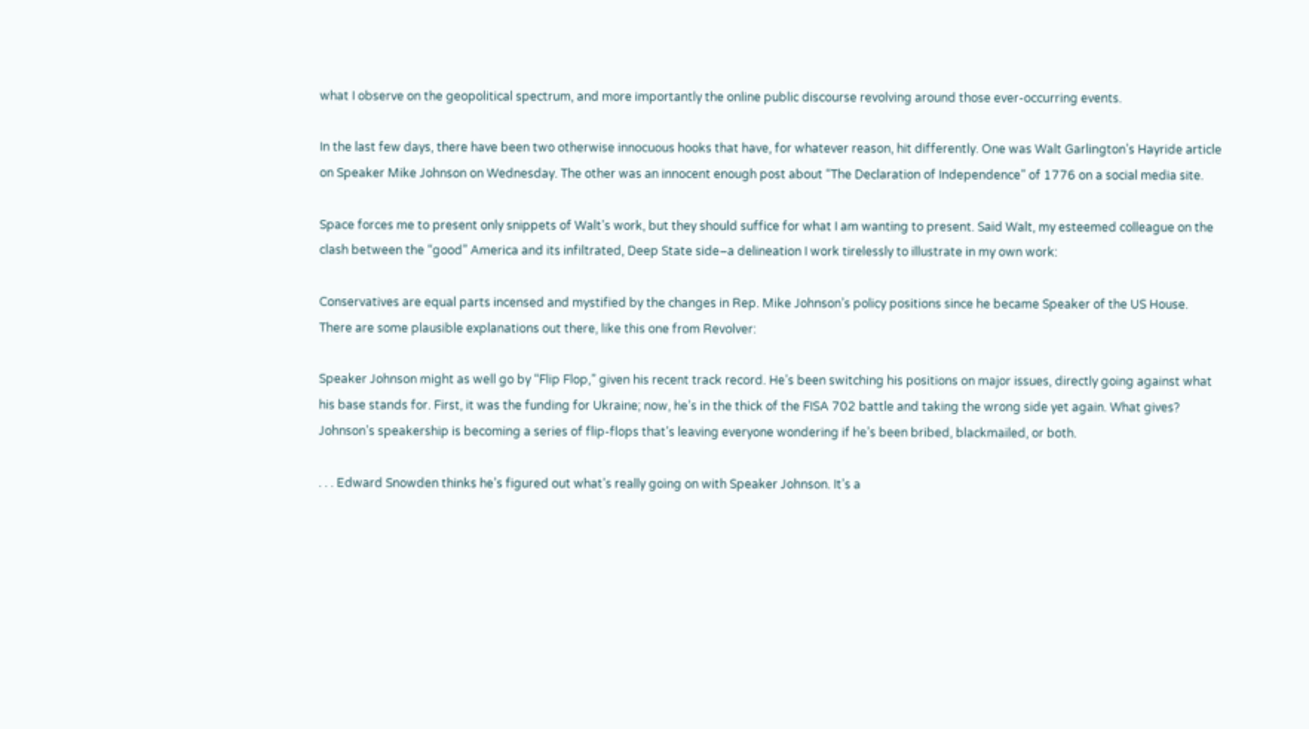what I observe on the geopolitical spectrum, and more importantly the online public discourse revolving around those ever-occurring events.

In the last few days, there have been two otherwise innocuous hooks that have, for whatever reason, hit differently. One was Walt Garlington’s Hayride article on Speaker Mike Johnson on Wednesday. The other was an innocent enough post about “The Declaration of Independence” of 1776 on a social media site.

Space forces me to present only snippets of Walt’s work, but they should suffice for what I am wanting to present. Said Walt, my esteemed colleague on the clash between the “good” America and its infiltrated, Deep State side–a delineation I work tirelessly to illustrate in my own work:

Conservatives are equal parts incensed and mystified by the changes in Rep. Mike Johnson’s policy positions since he became Speaker of the US House.  There are some plausible explanations out there, like this one from Revolver:

Speaker Johnson might as well go by “Flip Flop,” given his recent track record. He’s been switching his positions on major issues, directly going against what his base stands for. First, it was the funding for Ukraine; now, he’s in the thick of the FISA 702 battle and taking the wrong side yet again. What gives? Johnson’s speakership is becoming a series of flip-flops that’s leaving everyone wondering if he’s been bribed, blackmailed, or both.

. . . Edward Snowden thinks he’s figured out what’s really going on with Speaker Johnson. It’s a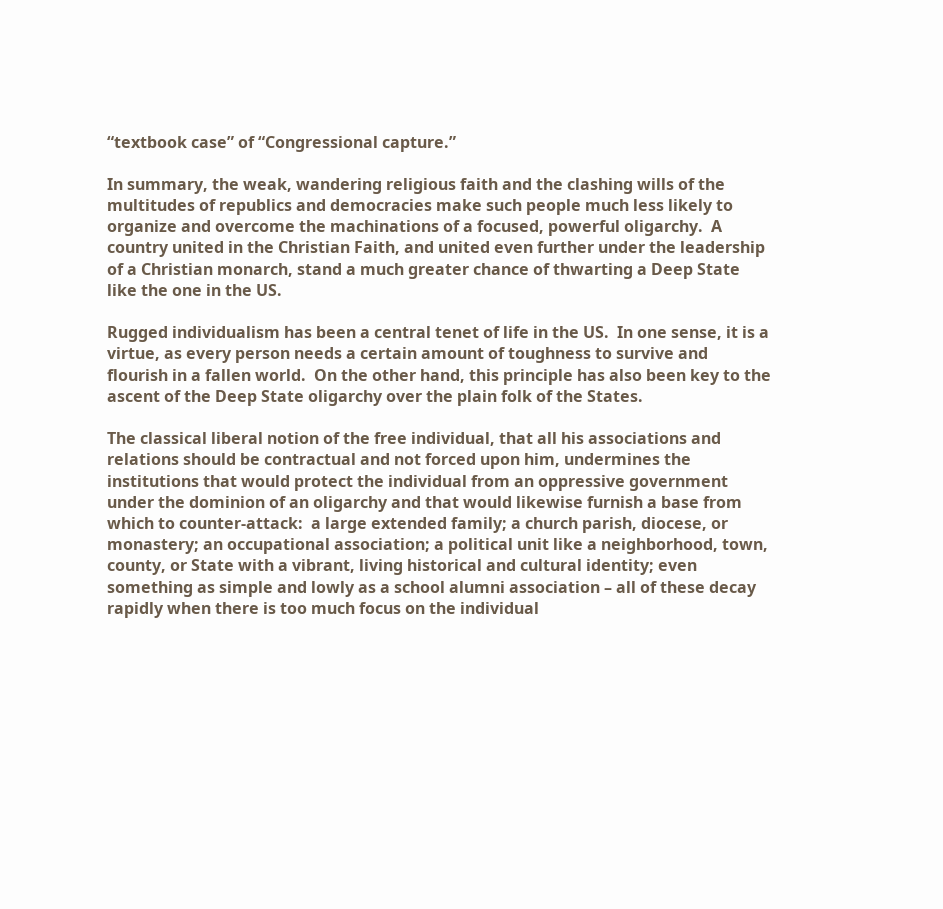“textbook case” of “Congressional capture.”

In summary, the weak, wandering religious faith and the clashing wills of the multitudes of republics and democracies make such people much less likely to organize and overcome the machinations of a focused, powerful oligarchy.  A country united in the Christian Faith, and united even further under the leadership of a Christian monarch, stand a much greater chance of thwarting a Deep State like the one in the US.

Rugged individualism has been a central tenet of life in the US.  In one sense, it is a virtue, as every person needs a certain amount of toughness to survive and flourish in a fallen world.  On the other hand, this principle has also been key to the ascent of the Deep State oligarchy over the plain folk of the States.

The classical liberal notion of the free individual, that all his associations and relations should be contractual and not forced upon him, undermines the institutions that would protect the individual from an oppressive government under the dominion of an oligarchy and that would likewise furnish a base from which to counter-attack:  a large extended family; a church parish, diocese, or monastery; an occupational association; a political unit like a neighborhood, town, county, or State with a vibrant, living historical and cultural identity; even something as simple and lowly as a school alumni association – all of these decay rapidly when there is too much focus on the individual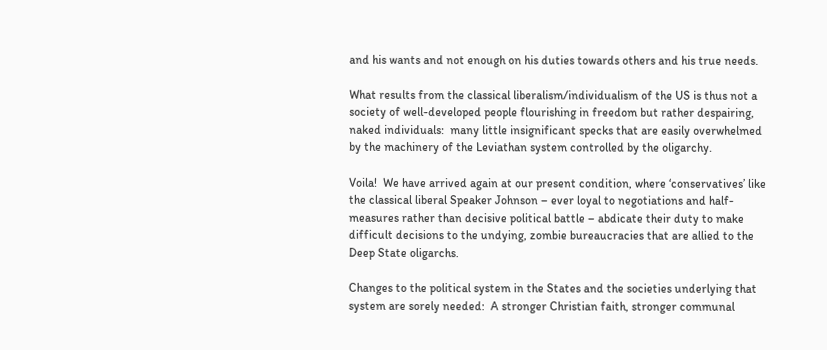and his wants and not enough on his duties towards others and his true needs.

What results from the classical liberalism/individualism of the US is thus not a society of well-developed people flourishing in freedom but rather despairing, naked individuals:  many little insignificant specks that are easily overwhelmed by the machinery of the Leviathan system controlled by the oligarchy.

Voila!  We have arrived again at our present condition, where ‘conservatives’ like the classical liberal Speaker Johnson – ever loyal to negotiations and half-measures rather than decisive political battle – abdicate their duty to make difficult decisions to the undying, zombie bureaucracies that are allied to the Deep State oligarchs.

Changes to the political system in the States and the societies underlying that system are sorely needed:  A stronger Christian faith, stronger communal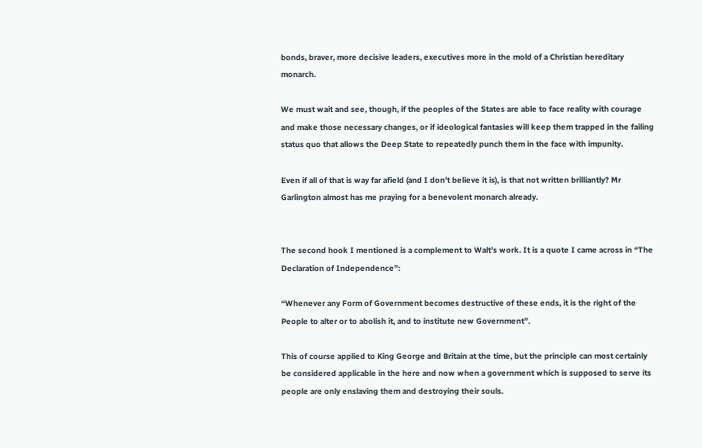bonds, braver, more decisive leaders, executives more in the mold of a Christian hereditary monarch.

We must wait and see, though, if the peoples of the States are able to face reality with courage and make those necessary changes, or if ideological fantasies will keep them trapped in the failing status quo that allows the Deep State to repeatedly punch them in the face with impunity.

Even if all of that is way far afield (and I don’t believe it is), is that not written brilliantly? Mr Garlington almost has me praying for a benevolent monarch already.


The second hook I mentioned is a complement to Walt’s work. It is a quote I came across in “The Declaration of Independence”:

“Whenever any Form of Government becomes destructive of these ends, it is the right of the People to alter or to abolish it, and to institute new Government”.

This of course applied to King George and Britain at the time, but the principle can most certainly be considered applicable in the here and now when a government which is supposed to serve its people are only enslaving them and destroying their souls.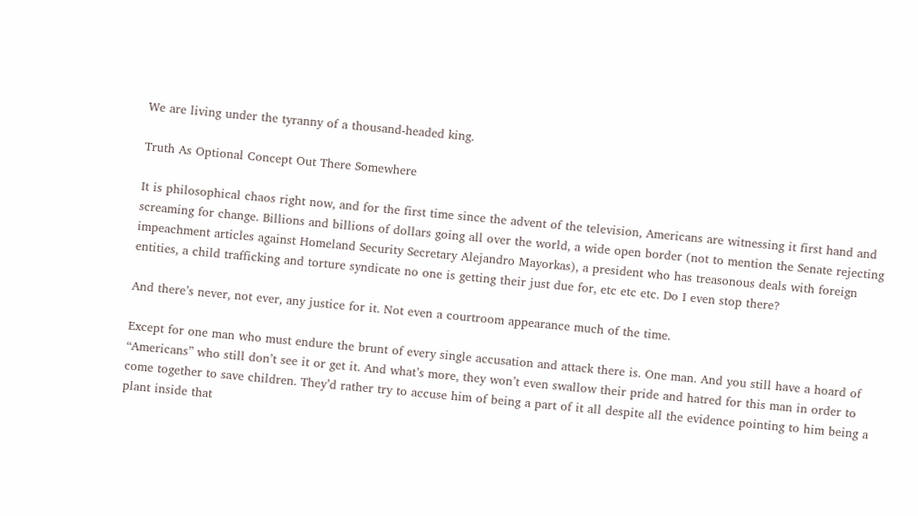We are living under the tyranny of a thousand-headed king.

Truth As Optional Concept Out There Somewhere

It is philosophical chaos right now, and for the first time since the advent of the television, Americans are witnessing it first hand and screaming for change. Billions and billions of dollars going all over the world, a wide open border (not to mention the Senate rejecting impeachment articles against Homeland Security Secretary Alejandro Mayorkas), a president who has treasonous deals with foreign entities, a child trafficking and torture syndicate no one is getting their just due for, etc etc etc. Do I even stop there?

And there’s never, not ever, any justice for it. Not even a courtroom appearance much of the time.

Except for one man who must endure the brunt of every single accusation and attack there is. One man. And you still have a hoard of “Americans” who still don’t see it or get it. And what’s more, they won’t even swallow their pride and hatred for this man in order to come together to save children. They’d rather try to accuse him of being a part of it all despite all the evidence pointing to him being a plant inside that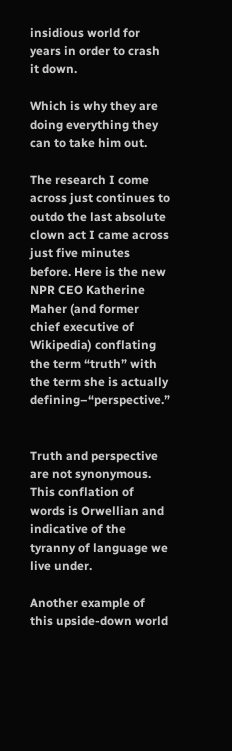insidious world for years in order to crash it down.

Which is why they are doing everything they can to take him out.

The research I come across just continues to outdo the last absolute clown act I came across just five minutes before. Here is the new NPR CEO Katherine Maher (and former chief executive of Wikipedia) conflating the term “truth” with the term she is actually defining–“perspective.”


Truth and perspective are not synonymous. This conflation of words is Orwellian and indicative of the tyranny of language we live under.

Another example of this upside-down world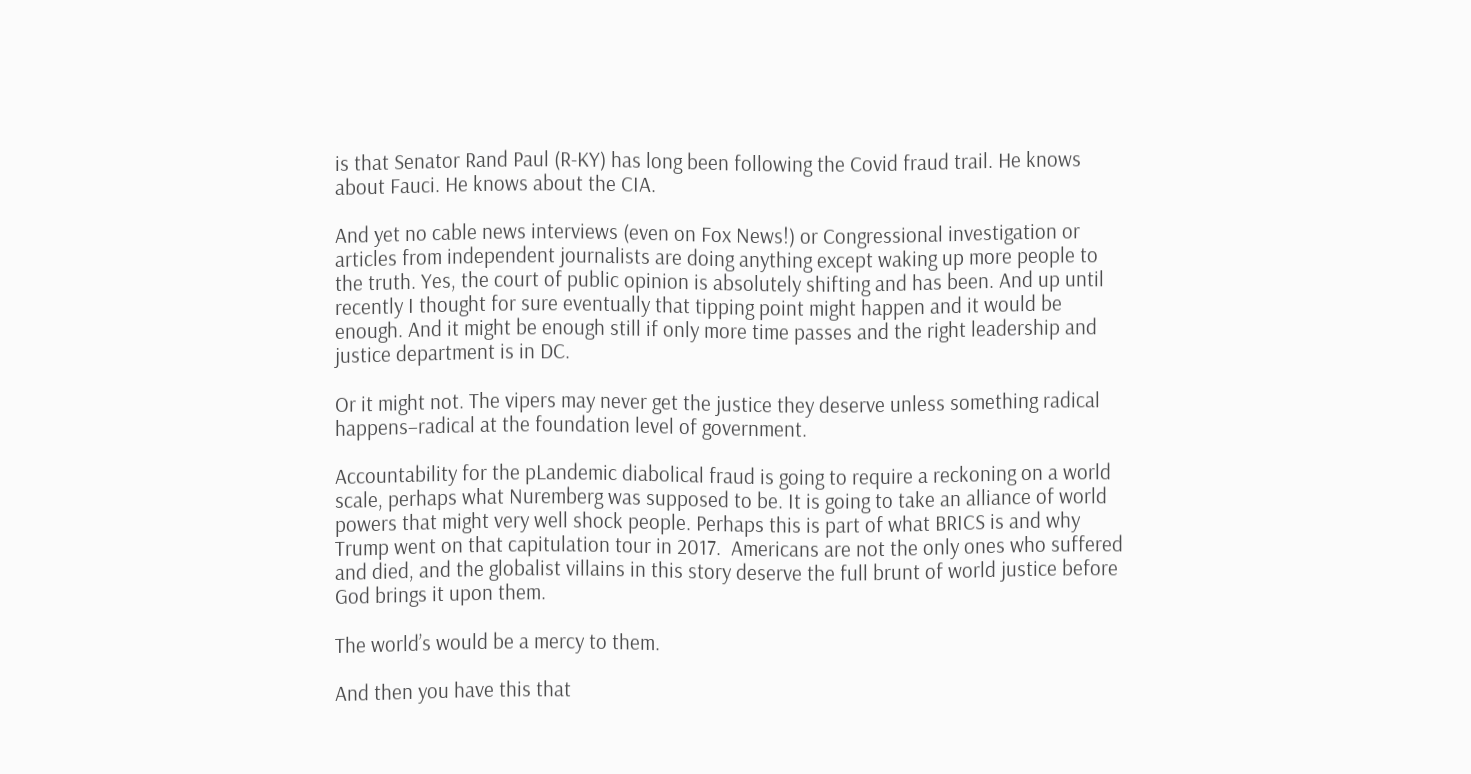is that Senator Rand Paul (R-KY) has long been following the Covid fraud trail. He knows about Fauci. He knows about the CIA.

And yet no cable news interviews (even on Fox News!) or Congressional investigation or articles from independent journalists are doing anything except waking up more people to the truth. Yes, the court of public opinion is absolutely shifting and has been. And up until recently I thought for sure eventually that tipping point might happen and it would be enough. And it might be enough still if only more time passes and the right leadership and justice department is in DC.

Or it might not. The vipers may never get the justice they deserve unless something radical happens–radical at the foundation level of government.

Accountability for the pLandemic diabolical fraud is going to require a reckoning on a world scale, perhaps what Nuremberg was supposed to be. It is going to take an alliance of world powers that might very well shock people. Perhaps this is part of what BRICS is and why Trump went on that capitulation tour in 2017.  Americans are not the only ones who suffered and died, and the globalist villains in this story deserve the full brunt of world justice before God brings it upon them.

The world’s would be a mercy to them.

And then you have this that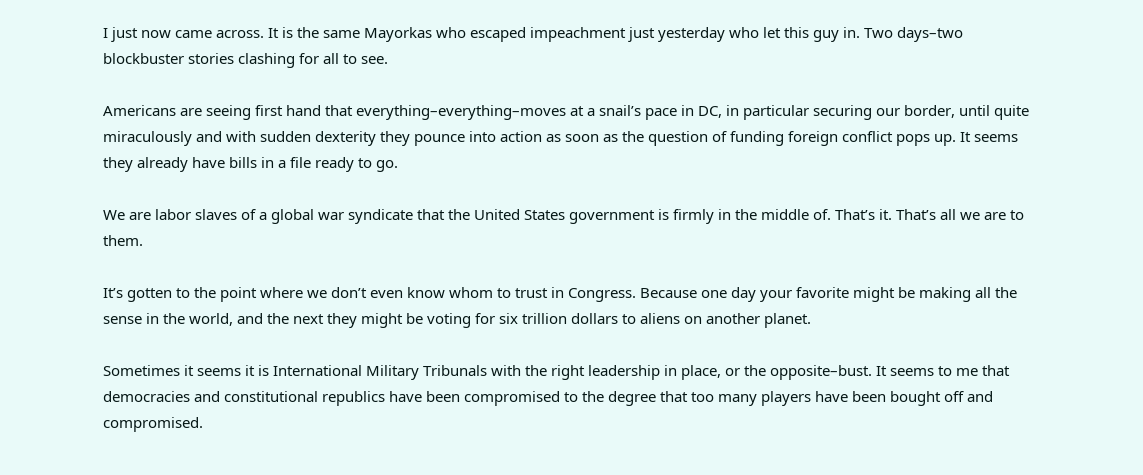I just now came across. It is the same Mayorkas who escaped impeachment just yesterday who let this guy in. Two days–two blockbuster stories clashing for all to see.

Americans are seeing first hand that everything–everything–moves at a snail’s pace in DC, in particular securing our border, until quite miraculously and with sudden dexterity they pounce into action as soon as the question of funding foreign conflict pops up. It seems they already have bills in a file ready to go.

We are labor slaves of a global war syndicate that the United States government is firmly in the middle of. That’s it. That’s all we are to them.

It’s gotten to the point where we don’t even know whom to trust in Congress. Because one day your favorite might be making all the sense in the world, and the next they might be voting for six trillion dollars to aliens on another planet.

Sometimes it seems it is International Military Tribunals with the right leadership in place, or the opposite–bust. It seems to me that democracies and constitutional republics have been compromised to the degree that too many players have been bought off and compromised.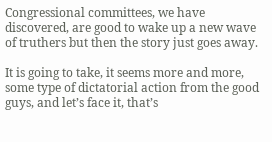Congressional committees, we have discovered, are good to wake up a new wave of truthers but then the story just goes away.

It is going to take, it seems more and more, some type of dictatorial action from the good guys, and let’s face it, that’s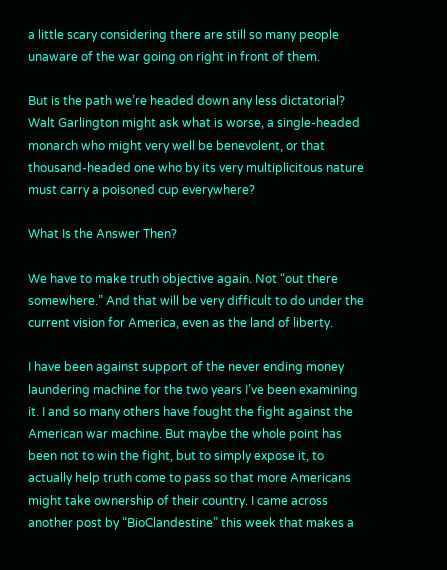a little scary considering there are still so many people unaware of the war going on right in front of them.

But is the path we’re headed down any less dictatorial? Walt Garlington might ask what is worse, a single-headed monarch who might very well be benevolent, or that thousand-headed one who by its very multiplicitous nature must carry a poisoned cup everywhere?

What Is the Answer Then?

We have to make truth objective again. Not “out there somewhere.” And that will be very difficult to do under the current vision for America, even as the land of liberty.

I have been against support of the never ending money laundering machine for the two years I’ve been examining it. I and so many others have fought the fight against the American war machine. But maybe the whole point has been not to win the fight, but to simply expose it, to actually help truth come to pass so that more Americans might take ownership of their country. I came across another post by “BioClandestine” this week that makes a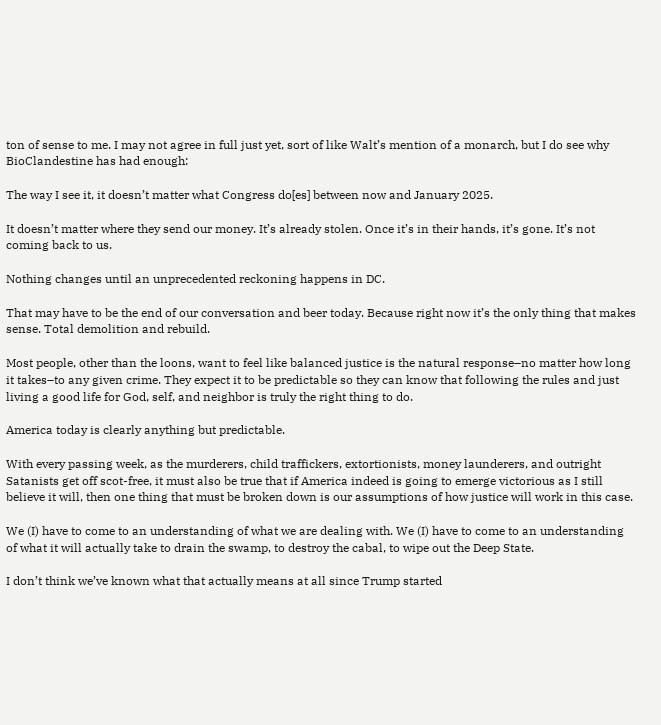ton of sense to me. I may not agree in full just yet, sort of like Walt’s mention of a monarch, but I do see why BioClandestine has had enough:

The way I see it, it doesn’t matter what Congress do[es] between now and January 2025.

It doesn’t matter where they send our money. It’s already stolen. Once it’s in their hands, it’s gone. It’s not coming back to us.

Nothing changes until an unprecedented reckoning happens in DC.

That may have to be the end of our conversation and beer today. Because right now it’s the only thing that makes sense. Total demolition and rebuild.

Most people, other than the loons, want to feel like balanced justice is the natural response–no matter how long it takes–to any given crime. They expect it to be predictable so they can know that following the rules and just living a good life for God, self, and neighbor is truly the right thing to do.

America today is clearly anything but predictable.

With every passing week, as the murderers, child traffickers, extortionists, money launderers, and outright Satanists get off scot-free, it must also be true that if America indeed is going to emerge victorious as I still believe it will, then one thing that must be broken down is our assumptions of how justice will work in this case.

We (I) have to come to an understanding of what we are dealing with. We (I) have to come to an understanding of what it will actually take to drain the swamp, to destroy the cabal, to wipe out the Deep State.

I don’t think we’ve known what that actually means at all since Trump started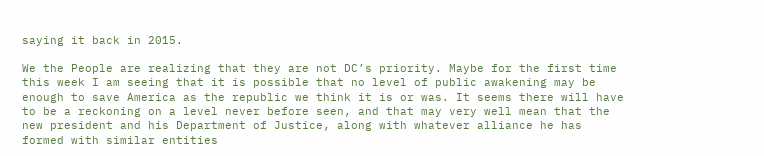saying it back in 2015.

We the People are realizing that they are not DC’s priority. Maybe for the first time this week I am seeing that it is possible that no level of public awakening may be enough to save America as the republic we think it is or was. It seems there will have to be a reckoning on a level never before seen, and that may very well mean that the new president and his Department of Justice, along with whatever alliance he has formed with similar entities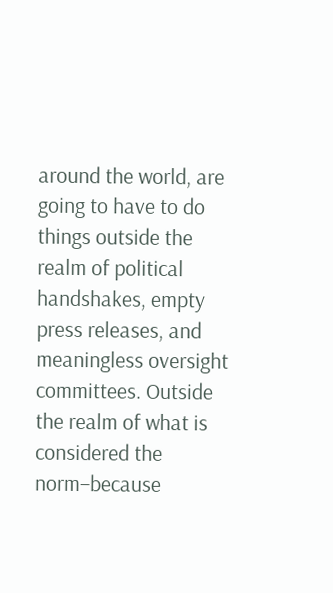around the world, are going to have to do things outside the realm of political handshakes, empty press releases, and meaningless oversight committees. Outside the realm of what is considered the norm–because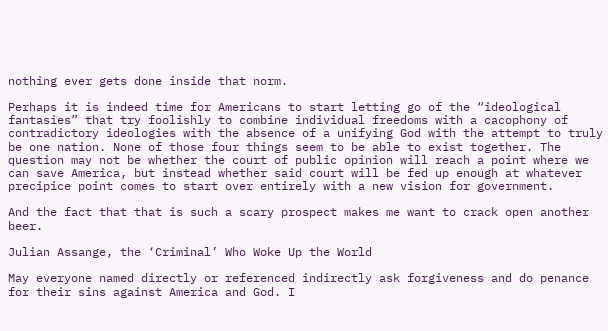nothing ever gets done inside that norm.

Perhaps it is indeed time for Americans to start letting go of the “ideological fantasies” that try foolishly to combine individual freedoms with a cacophony of contradictory ideologies with the absence of a unifying God with the attempt to truly be one nation. None of those four things seem to be able to exist together. The question may not be whether the court of public opinion will reach a point where we can save America, but instead whether said court will be fed up enough at whatever precipice point comes to start over entirely with a new vision for government.

And the fact that that is such a scary prospect makes me want to crack open another beer.

Julian Assange, the ‘Criminal’ Who Woke Up the World

May everyone named directly or referenced indirectly ask forgiveness and do penance for their sins against America and God. I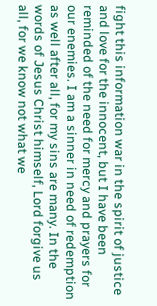fight this information war in the spirit of justice and love for the innocent, but I have been reminded of the need for mercy and prayers for our enemies. I am a sinner in need of redemption as well after all, for my sins are many. In the words of Jesus Christ himself, Lord forgive us all, for we know not what we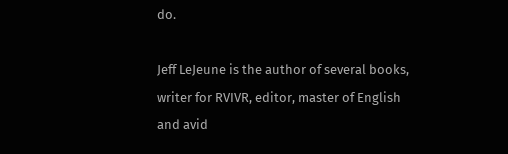do.

Jeff LeJeune is the author of several books, writer for RVIVR, editor, master of English and avid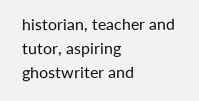historian, teacher and tutor, aspiring ghostwriter and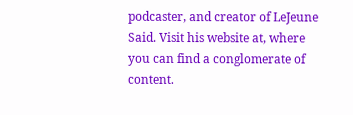podcaster, and creator of LeJeune Said. Visit his website at, where you can find a conglomerate of content.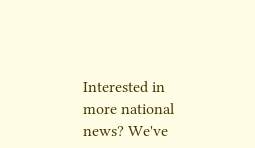Interested in more national news? We've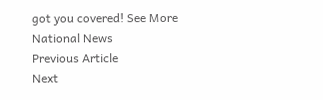got you covered! See More National News
Previous Article
Next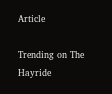Article

Trending on The Hayride